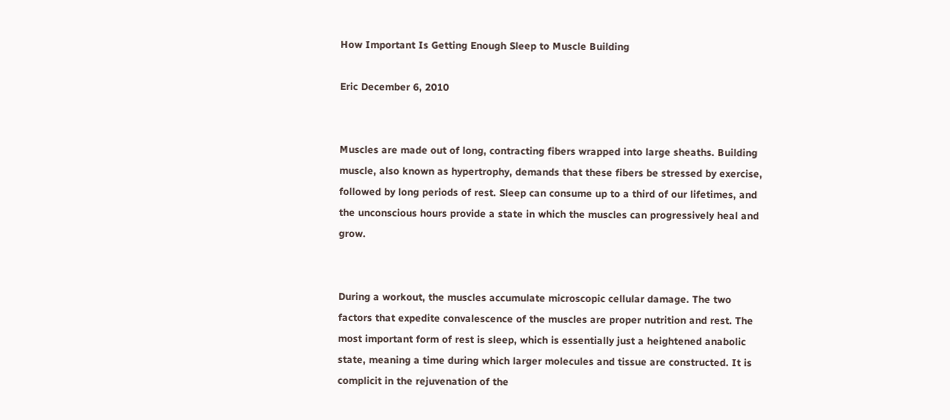How Important Is Getting Enough Sleep to Muscle Building

Eric December 6, 2010


Muscles are made out of long, contracting fibers wrapped into large sheaths. Building muscle, also known as hypertrophy, demands that these fibers be stressed by exercise, followed by long periods of rest. Sleep can consume up to a third of our lifetimes, and the unconscious hours provide a state in which the muscles can progressively heal and grow.


During a workout, the muscles accumulate microscopic cellular damage. The two factors that expedite convalescence of the muscles are proper nutrition and rest. The most important form of rest is sleep, which is essentially just a heightened anabolic state, meaning a time during which larger molecules and tissue are constructed. It is complicit in the rejuvenation of the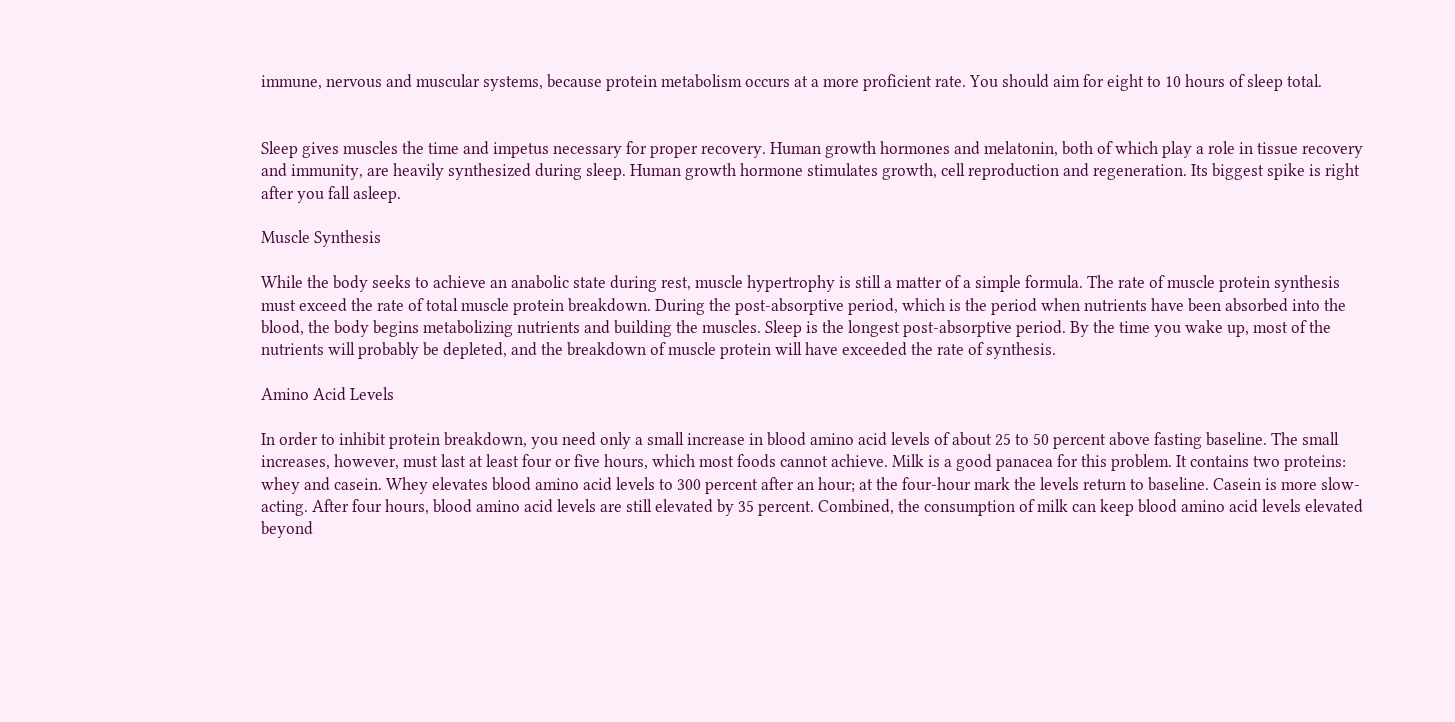immune, nervous and muscular systems, because protein metabolism occurs at a more proficient rate. You should aim for eight to 10 hours of sleep total.


Sleep gives muscles the time and impetus necessary for proper recovery. Human growth hormones and melatonin, both of which play a role in tissue recovery and immunity, are heavily synthesized during sleep. Human growth hormone stimulates growth, cell reproduction and regeneration. Its biggest spike is right after you fall asleep.

Muscle Synthesis

While the body seeks to achieve an anabolic state during rest, muscle hypertrophy is still a matter of a simple formula. The rate of muscle protein synthesis must exceed the rate of total muscle protein breakdown. During the post-absorptive period, which is the period when nutrients have been absorbed into the blood, the body begins metabolizing nutrients and building the muscles. Sleep is the longest post-absorptive period. By the time you wake up, most of the nutrients will probably be depleted, and the breakdown of muscle protein will have exceeded the rate of synthesis.

Amino Acid Levels

In order to inhibit protein breakdown, you need only a small increase in blood amino acid levels of about 25 to 50 percent above fasting baseline. The small increases, however, must last at least four or five hours, which most foods cannot achieve. Milk is a good panacea for this problem. It contains two proteins: whey and casein. Whey elevates blood amino acid levels to 300 percent after an hour; at the four-hour mark the levels return to baseline. Casein is more slow-acting. After four hours, blood amino acid levels are still elevated by 35 percent. Combined, the consumption of milk can keep blood amino acid levels elevated beyond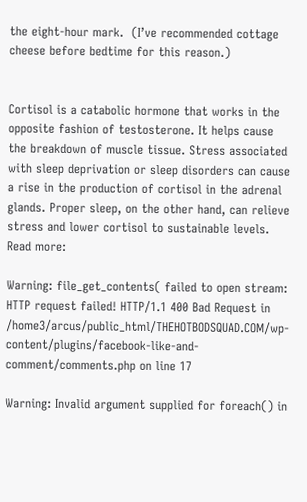the eight-hour mark.  (I’ve recommended cottage cheese before bedtime for this reason.)


Cortisol is a catabolic hormone that works in the opposite fashion of testosterone. It helps cause the breakdown of muscle tissue. Stress associated with sleep deprivation or sleep disorders can cause a rise in the production of cortisol in the adrenal glands. Proper sleep, on the other hand, can relieve stress and lower cortisol to sustainable levels.
Read more:

Warning: file_get_contents( failed to open stream: HTTP request failed! HTTP/1.1 400 Bad Request in /home3/arcus/public_html/THEHOTBODSQUAD.COM/wp-content/plugins/facebook-like-and-comment/comments.php on line 17

Warning: Invalid argument supplied for foreach() in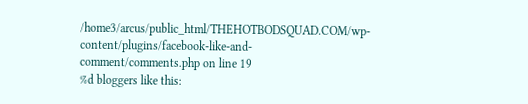/home3/arcus/public_html/THEHOTBODSQUAD.COM/wp-content/plugins/facebook-like-and-comment/comments.php on line 19
%d bloggers like this: